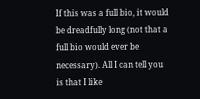If this was a full bio, it would be dreadfully long (not that a full bio would ever be necessary). All I can tell you is that I like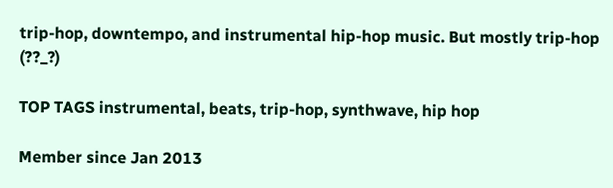trip-hop, downtempo, and instrumental hip-hop music. But mostly trip-hop (??_?)

TOP TAGS instrumental, beats, trip-hop, synthwave, hip hop

Member since Jan 2013